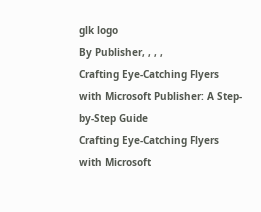glk logo
By Publisher, , , ,
Crafting Eye-Catching Flyers with Microsoft Publisher: A Step-by-Step Guide
Crafting Eye-Catching Flyers with Microsoft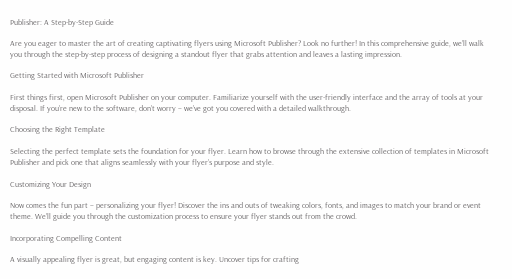Publisher: A Step-by-Step Guide

Are you eager to master the art of creating captivating flyers using Microsoft Publisher? Look no further! In this comprehensive guide, we’ll walk you through the step-by-step process of designing a standout flyer that grabs attention and leaves a lasting impression.

Getting Started with Microsoft Publisher

First things first, open Microsoft Publisher on your computer. Familiarize yourself with the user-friendly interface and the array of tools at your disposal. If you’re new to the software, don’t worry – we’ve got you covered with a detailed walkthrough.

Choosing the Right Template

Selecting the perfect template sets the foundation for your flyer. Learn how to browse through the extensive collection of templates in Microsoft Publisher and pick one that aligns seamlessly with your flyer’s purpose and style.

Customizing Your Design

Now comes the fun part – personalizing your flyer! Discover the ins and outs of tweaking colors, fonts, and images to match your brand or event theme. We’ll guide you through the customization process to ensure your flyer stands out from the crowd.

Incorporating Compelling Content

A visually appealing flyer is great, but engaging content is key. Uncover tips for crafting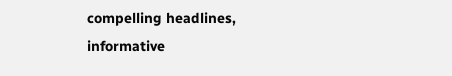compelling headlines, informative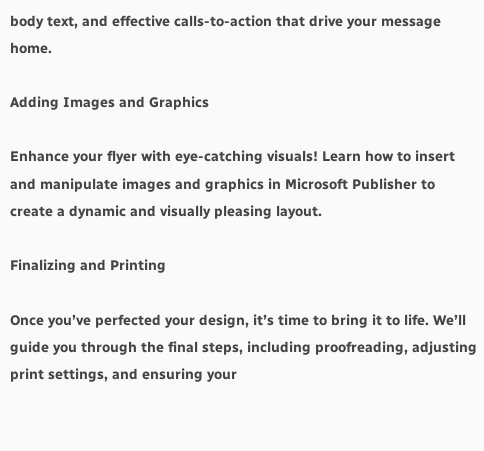body text, and effective calls-to-action that drive your message home.

Adding Images and Graphics

Enhance your flyer with eye-catching visuals! Learn how to insert and manipulate images and graphics in Microsoft Publisher to create a dynamic and visually pleasing layout.

Finalizing and Printing

Once you’ve perfected your design, it’s time to bring it to life. We’ll guide you through the final steps, including proofreading, adjusting print settings, and ensuring your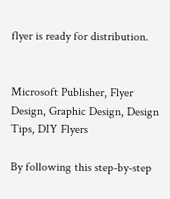flyer is ready for distribution.


Microsoft Publisher, Flyer Design, Graphic Design, Design Tips, DIY Flyers

By following this step-by-step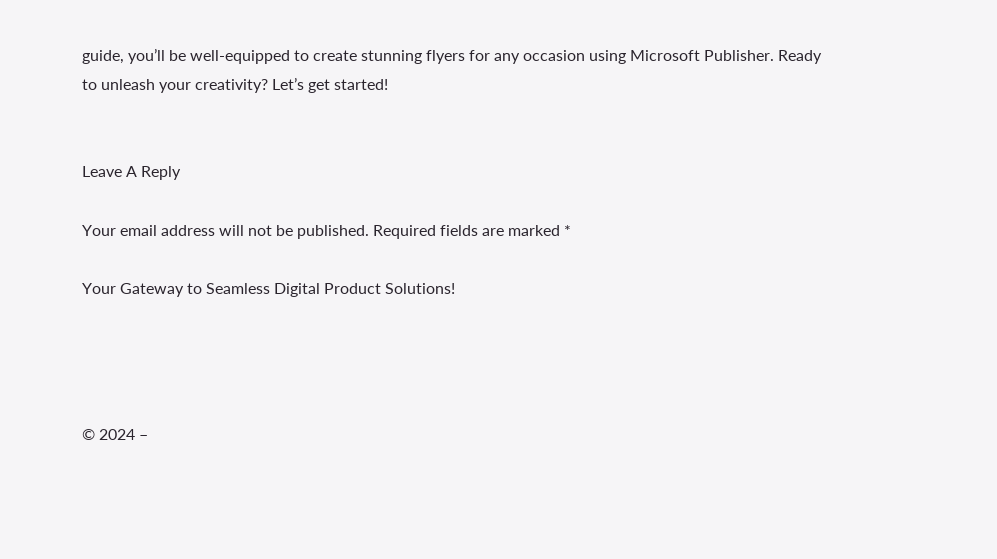guide, you’ll be well-equipped to create stunning flyers for any occasion using Microsoft Publisher. Ready to unleash your creativity? Let’s get started!


Leave A Reply

Your email address will not be published. Required fields are marked *

Your Gateway to Seamless Digital Product Solutions!




© 2024 –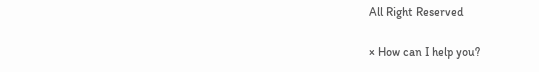All Right Reserved

× How can I help you?